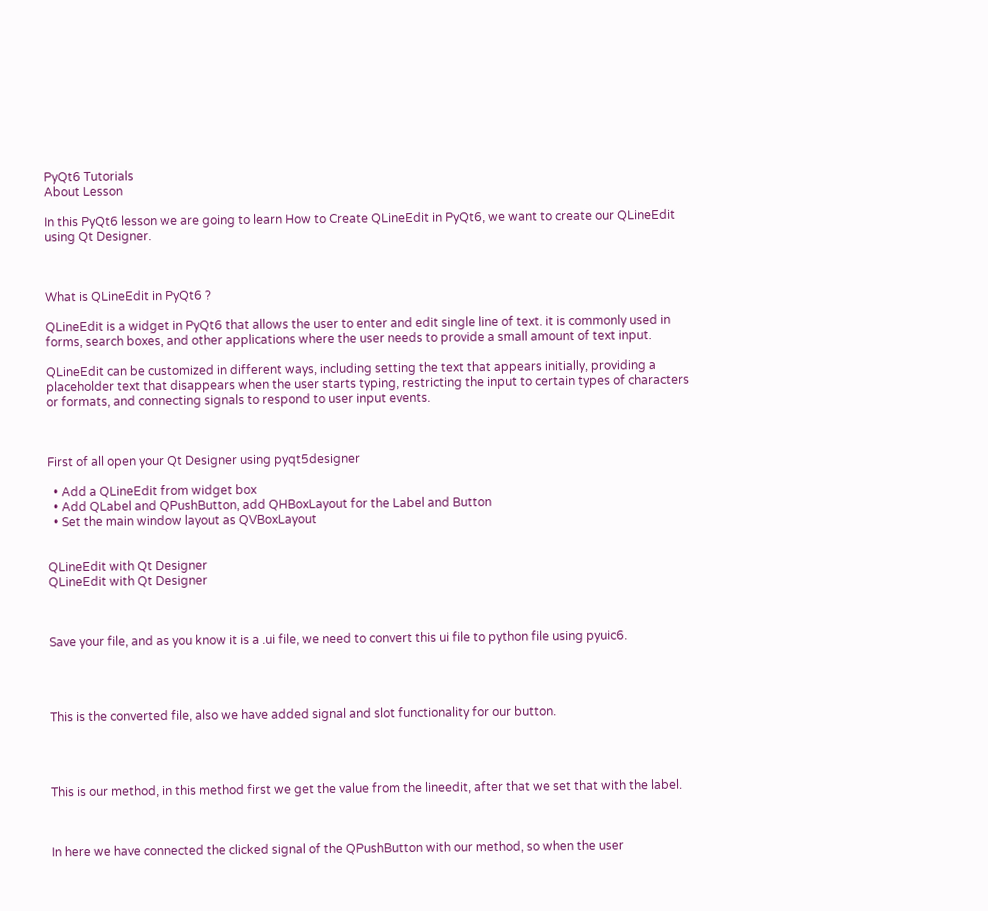PyQt6 Tutorials
About Lesson

In this PyQt6 lesson we are going to learn How to Create QLineEdit in PyQt6, we want to create our QLineEdit using Qt Designer.



What is QLineEdit in PyQt6 ?

QLineEdit is a widget in PyQt6 that allows the user to enter and edit single line of text. it is commonly used in forms, search boxes, and other applications where the user needs to provide a small amount of text input.

QLineEdit can be customized in different ways, including setting the text that appears initially, providing a placeholder text that disappears when the user starts typing, restricting the input to certain types of characters or formats, and connecting signals to respond to user input events.



First of all open your Qt Designer using pyqt5designer

  • Add a QLineEdit from widget box
  • Add QLabel and QPushButton, add QHBoxLayout for the Label and Button
  • Set the main window layout as QVBoxLayout


QLineEdit with Qt Designer
QLineEdit with Qt Designer



Save your file, and as you know it is a .ui file, we need to convert this ui file to python file using pyuic6.




This is the converted file, also we have added signal and slot functionality for our button.




This is our method, in this method first we get the value from the lineedit, after that we set that with the label.



In here we have connected the clicked signal of the QPushButton with our method, so when the user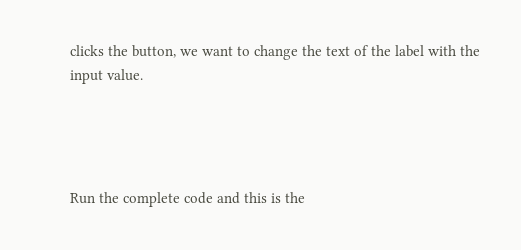clicks the button, we want to change the text of the label with the input value.




Run the complete code and this is the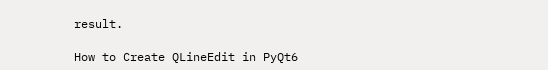result.

How to Create QLineEdit in PyQt6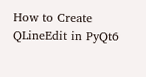How to Create QLineEdit in PyQt6